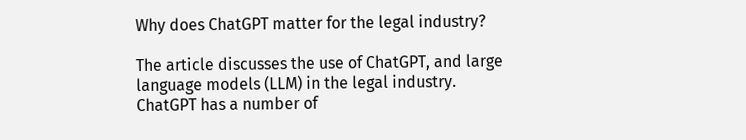Why does ChatGPT matter for the legal industry?

The article discusses the use of ChatGPT, and large language models (LLM) in the legal industry. ChatGPT has a number of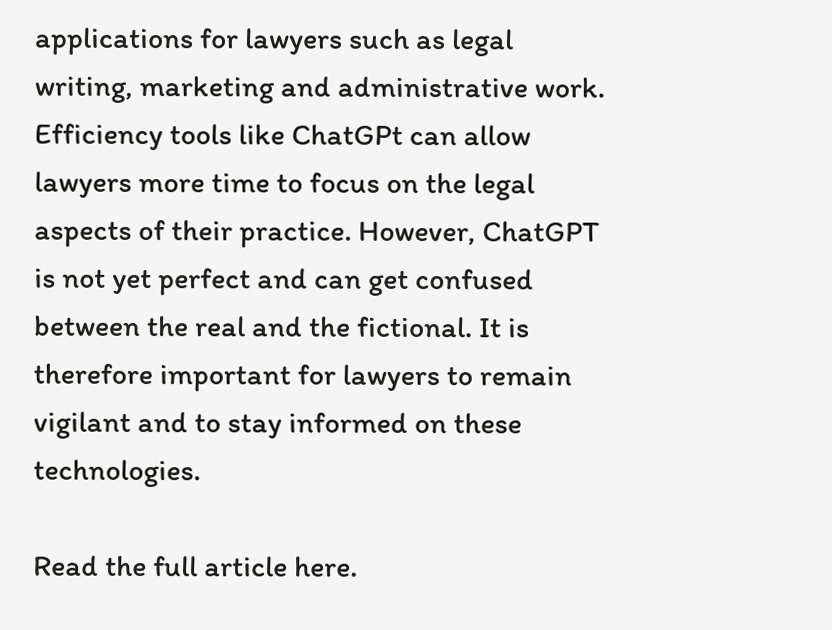applications for lawyers such as legal writing, marketing and administrative work. Efficiency tools like ChatGPt can allow lawyers more time to focus on the legal aspects of their practice. However, ChatGPT is not yet perfect and can get confused between the real and the fictional. It is therefore important for lawyers to remain vigilant and to stay informed on these technologies.

Read the full article here.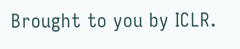Brought to you by ICLR.